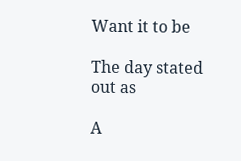Want it to be

The day stated out as

A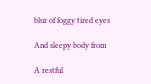blur of foggy tired eyes

And sleepy body from

A restful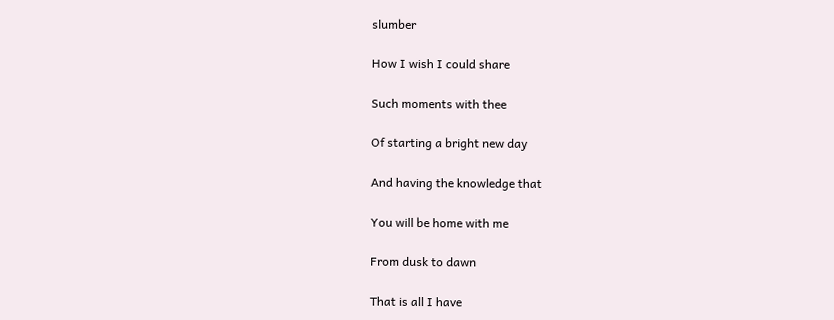slumber

How I wish I could share

Such moments with thee

Of starting a bright new day

And having the knowledge that

You will be home with me

From dusk to dawn

That is all I have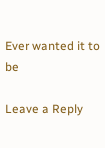Ever wanted it to be

Leave a Reply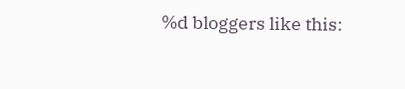%d bloggers like this: